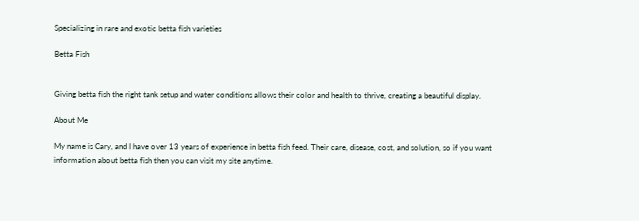Specializing in rare and exotic betta fish varieties

Betta Fish


Giving betta fish the right tank setup and water conditions allows their color and health to thrive, creating a beautiful display.

About Me

My name is Cary, and I have over 13 years of experience in betta fish feed. Their care, disease, cost, and solution, so if you want information about betta fish then you can visit my site anytime.